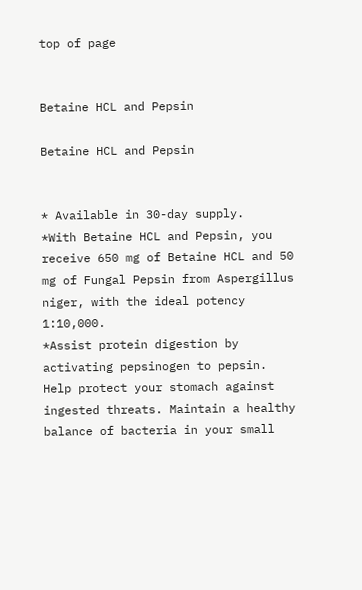top of page


Betaine HCL and Pepsin

Betaine HCL and Pepsin


* Available in 30-day supply.
*With Betaine HCL and Pepsin, you receive 650 mg of Betaine HCL and 50 mg of Fungal Pepsin from Aspergillus niger, with the ideal potency 1:10,000.
*Assist protein digestion by activating pepsinogen to pepsin. Help protect your stomach against ingested threats. Maintain a healthy balance of bacteria in your small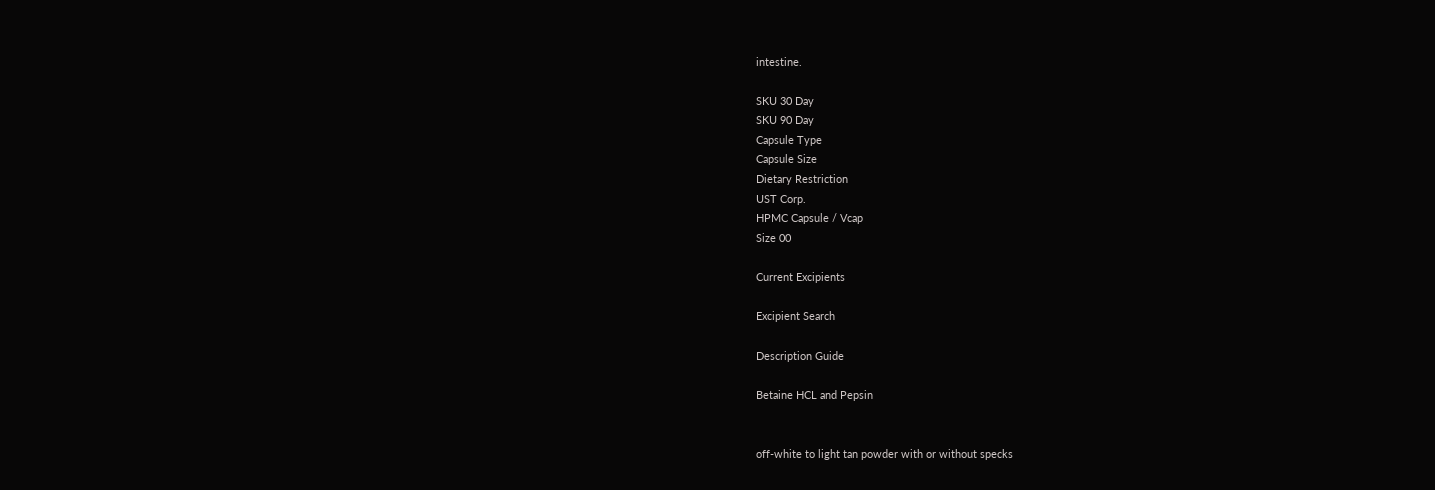intestine.

SKU 30 Day
SKU 90 Day
Capsule Type
Capsule Size
Dietary Restriction
UST Corp.
HPMC Capsule / Vcap
Size 00

Current Excipients

Excipient Search

Description Guide

Betaine HCL and Pepsin


off-white to light tan powder with or without specks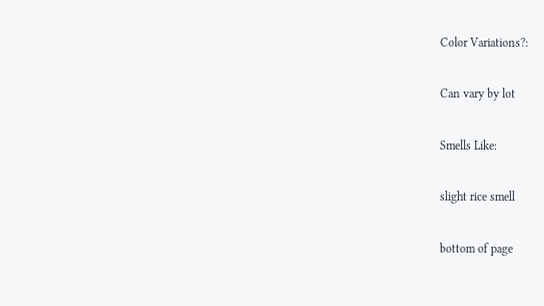Color Variations?:

Can vary by lot

Smells Like:

slight rice smell

bottom of page